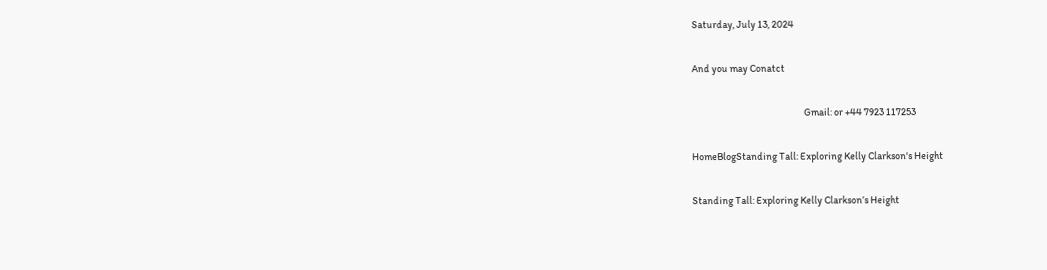Saturday, July 13, 2024

And you may Conatct

                                                        Gmail: or +44 7923 117253

HomeBlogStanding Tall: Exploring Kelly Clarkson's Height

Standing Tall: Exploring Kelly Clarkson’s Height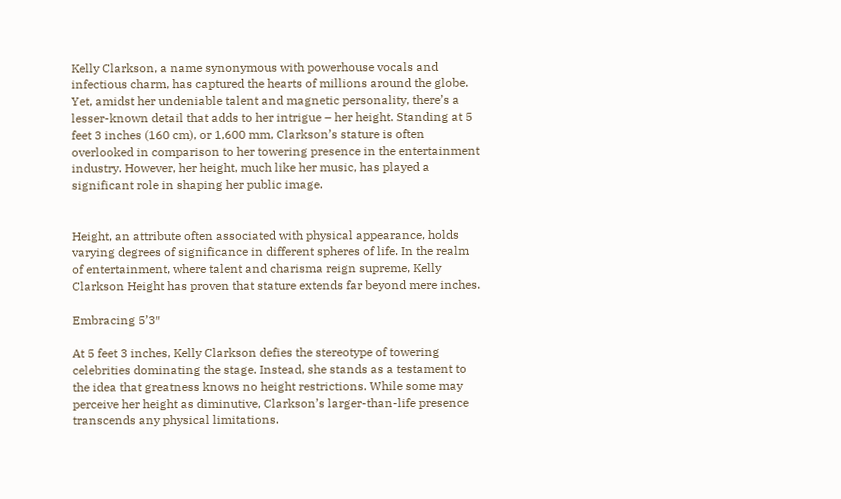Kelly Clarkson, a name synonymous with powerhouse vocals and infectious charm, has captured the hearts of millions around the globe. Yet, amidst her undeniable talent and magnetic personality, there’s a lesser-known detail that adds to her intrigue – her height. Standing at 5 feet 3 inches (160 cm), or 1,600 mm, Clarkson’s stature is often overlooked in comparison to her towering presence in the entertainment industry. However, her height, much like her music, has played a significant role in shaping her public image.


Height, an attribute often associated with physical appearance, holds varying degrees of significance in different spheres of life. In the realm of entertainment, where talent and charisma reign supreme, Kelly Clarkson Height has proven that stature extends far beyond mere inches.

Embracing 5’3″

At 5 feet 3 inches, Kelly Clarkson defies the stereotype of towering celebrities dominating the stage. Instead, she stands as a testament to the idea that greatness knows no height restrictions. While some may perceive her height as diminutive, Clarkson’s larger-than-life presence transcends any physical limitations.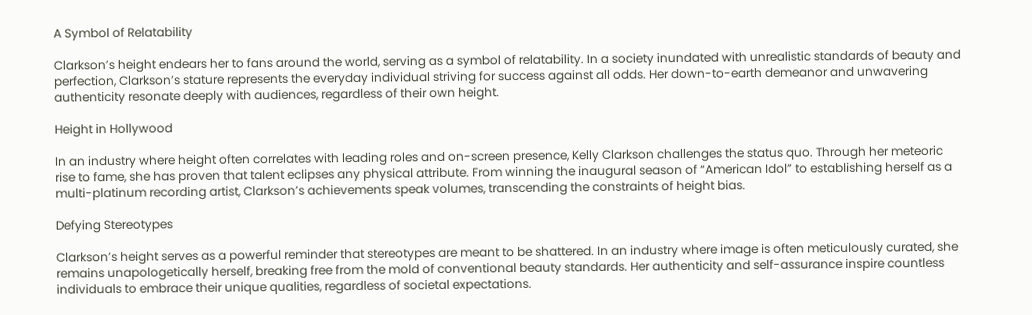A Symbol of Relatability

Clarkson’s height endears her to fans around the world, serving as a symbol of relatability. In a society inundated with unrealistic standards of beauty and perfection, Clarkson’s stature represents the everyday individual striving for success against all odds. Her down-to-earth demeanor and unwavering authenticity resonate deeply with audiences, regardless of their own height.

Height in Hollywood

In an industry where height often correlates with leading roles and on-screen presence, Kelly Clarkson challenges the status quo. Through her meteoric rise to fame, she has proven that talent eclipses any physical attribute. From winning the inaugural season of “American Idol” to establishing herself as a multi-platinum recording artist, Clarkson’s achievements speak volumes, transcending the constraints of height bias.

Defying Stereotypes

Clarkson’s height serves as a powerful reminder that stereotypes are meant to be shattered. In an industry where image is often meticulously curated, she remains unapologetically herself, breaking free from the mold of conventional beauty standards. Her authenticity and self-assurance inspire countless individuals to embrace their unique qualities, regardless of societal expectations.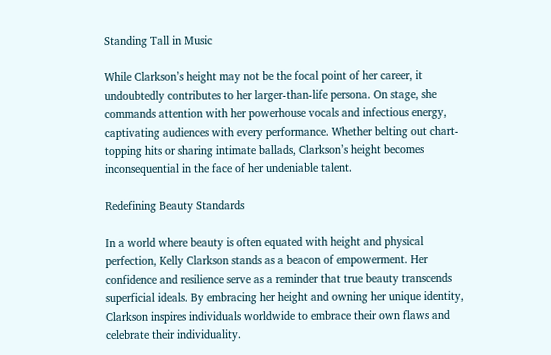Standing Tall in Music

While Clarkson’s height may not be the focal point of her career, it undoubtedly contributes to her larger-than-life persona. On stage, she commands attention with her powerhouse vocals and infectious energy, captivating audiences with every performance. Whether belting out chart-topping hits or sharing intimate ballads, Clarkson’s height becomes inconsequential in the face of her undeniable talent.

Redefining Beauty Standards

In a world where beauty is often equated with height and physical perfection, Kelly Clarkson stands as a beacon of empowerment. Her confidence and resilience serve as a reminder that true beauty transcends superficial ideals. By embracing her height and owning her unique identity, Clarkson inspires individuals worldwide to embrace their own flaws and celebrate their individuality.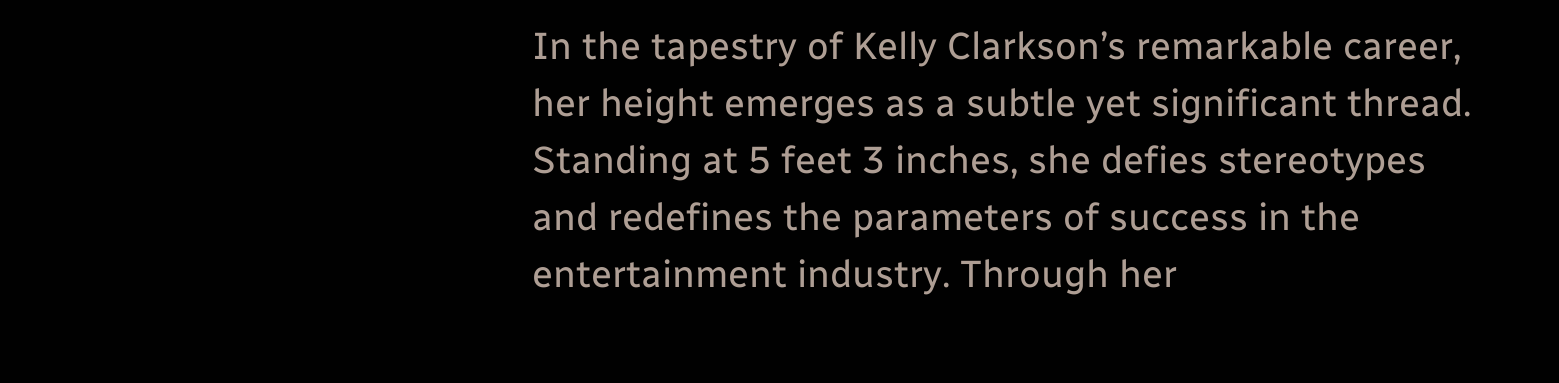In the tapestry of Kelly Clarkson’s remarkable career, her height emerges as a subtle yet significant thread. Standing at 5 feet 3 inches, she defies stereotypes and redefines the parameters of success in the entertainment industry. Through her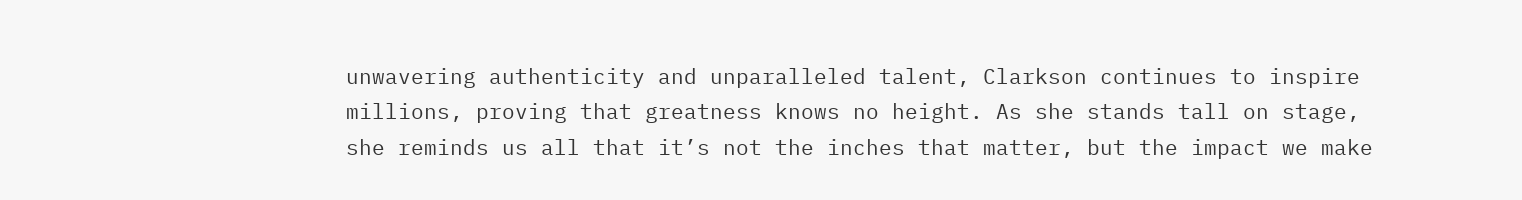unwavering authenticity and unparalleled talent, Clarkson continues to inspire millions, proving that greatness knows no height. As she stands tall on stage, she reminds us all that it’s not the inches that matter, but the impact we make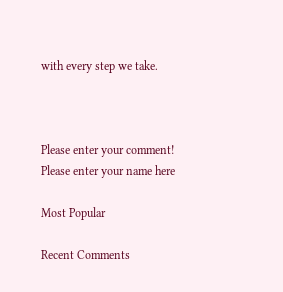with every step we take.



Please enter your comment!
Please enter your name here

Most Popular

Recent Comments